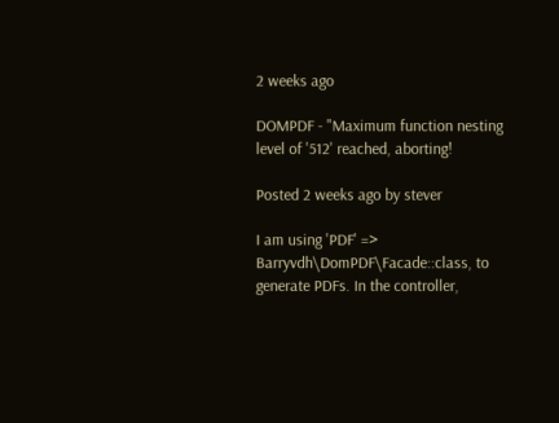2 weeks ago

DOMPDF - "Maximum function nesting level of '512' reached, aborting!

Posted 2 weeks ago by stever

I am using 'PDF' => Barryvdh\DomPDF\Facade::class, to generate PDFs. In the controller,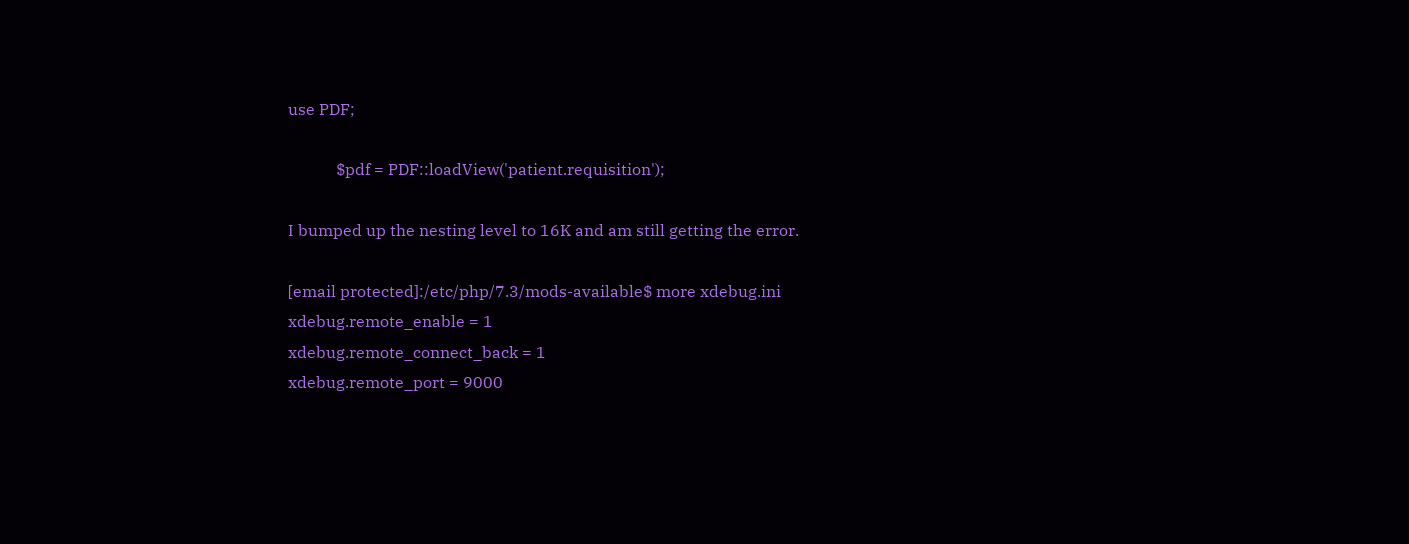use PDF;

            $pdf = PDF::loadView('patient.requisition');

I bumped up the nesting level to 16K and am still getting the error.

[email protected]:/etc/php/7.3/mods-available$ more xdebug.ini
xdebug.remote_enable = 1
xdebug.remote_connect_back = 1
xdebug.remote_port = 9000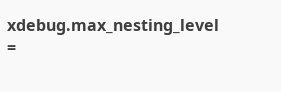xdebug.max_nesting_level =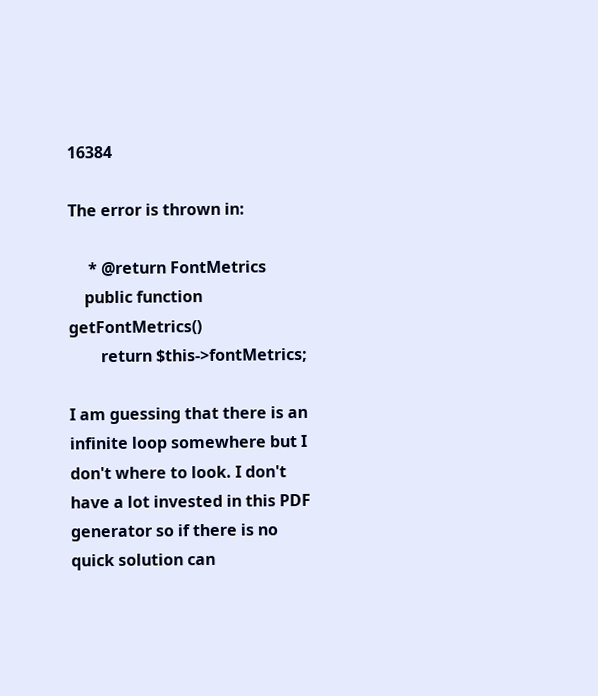16384

The error is thrown in:

     * @return FontMetrics
    public function getFontMetrics()
        return $this->fontMetrics;

I am guessing that there is an infinite loop somewhere but I don't where to look. I don't have a lot invested in this PDF generator so if there is no quick solution can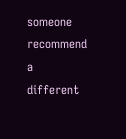someone recommend a different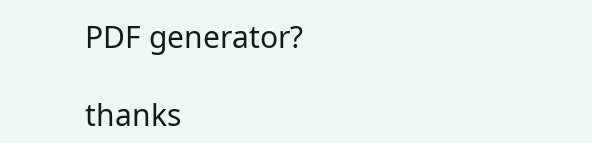PDF generator?

thanks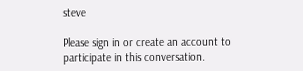steve

Please sign in or create an account to participate in this conversation.